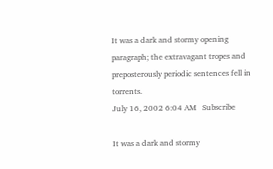It was a dark and stormy opening paragraph; the extravagant tropes and preposterously periodic sentences fell in torrents.
July 16, 2002 6:04 AM   Subscribe

It was a dark and stormy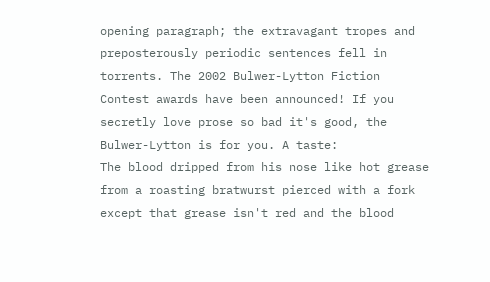opening paragraph; the extravagant tropes and preposterously periodic sentences fell in torrents. The 2002 Bulwer-Lytton Fiction Contest awards have been announced! If you secretly love prose so bad it's good, the Bulwer-Lytton is for you. A taste:
The blood dripped from his nose like hot grease from a roasting bratwurst pierced with a fork except that grease isn't red and the blood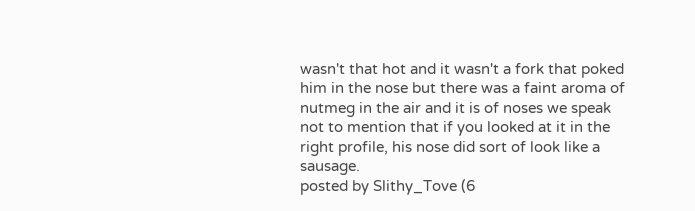wasn't that hot and it wasn't a fork that poked him in the nose but there was a faint aroma of nutmeg in the air and it is of noses we speak not to mention that if you looked at it in the right profile, his nose did sort of look like a sausage.
posted by Slithy_Tove (6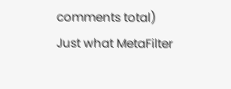comments total)
Just what MetaFilter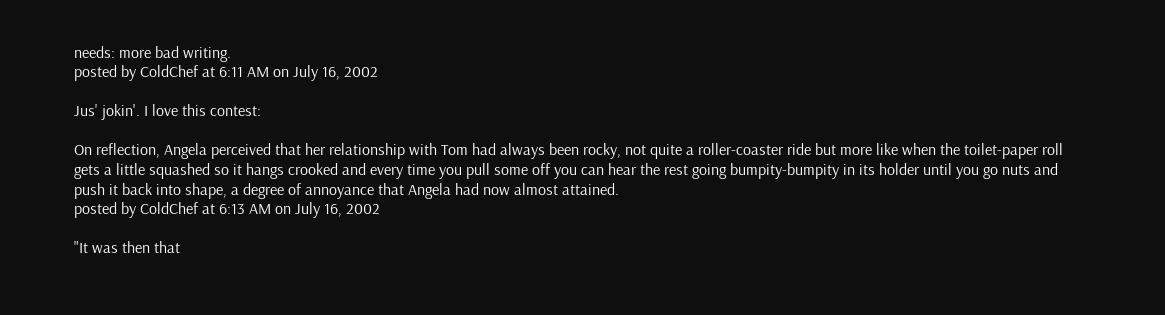needs: more bad writing.
posted by ColdChef at 6:11 AM on July 16, 2002

Jus' jokin'. I love this contest:

On reflection, Angela perceived that her relationship with Tom had always been rocky, not quite a roller-coaster ride but more like when the toilet-paper roll gets a little squashed so it hangs crooked and every time you pull some off you can hear the rest going bumpity-bumpity in its holder until you go nuts and push it back into shape, a degree of annoyance that Angela had now almost attained.
posted by ColdChef at 6:13 AM on July 16, 2002

"It was then that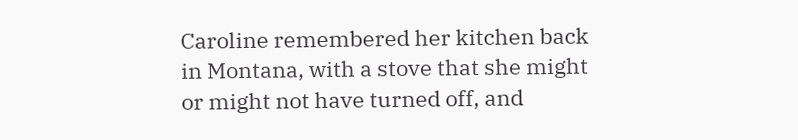Caroline remembered her kitchen back in Montana, with a stove that she might or might not have turned off, and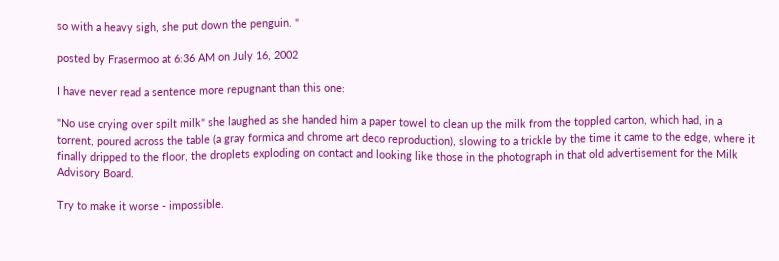so with a heavy sigh, she put down the penguin. "

posted by Frasermoo at 6:36 AM on July 16, 2002

I have never read a sentence more repugnant than this one:

"No use crying over spilt milk" she laughed as she handed him a paper towel to clean up the milk from the toppled carton, which had, in a torrent, poured across the table (a gray formica and chrome art deco reproduction), slowing to a trickle by the time it came to the edge, where it finally dripped to the floor, the droplets exploding on contact and looking like those in the photograph in that old advertisement for the Milk Advisory Board.

Try to make it worse - impossible.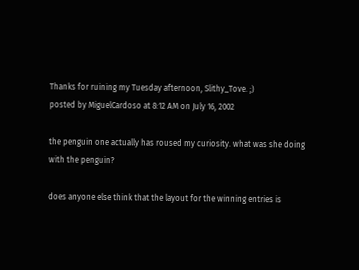Thanks for ruining my Tuesday afternoon, Slithy_Tove. ;)
posted by MiguelCardoso at 8:12 AM on July 16, 2002

the penguin one actually has roused my curiosity. what was she doing with the penguin?

does anyone else think that the layout for the winning entries is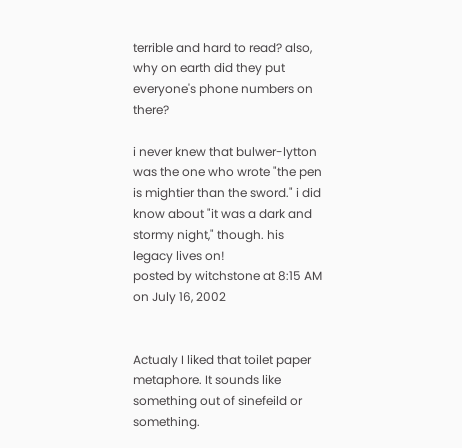terrible and hard to read? also, why on earth did they put everyone's phone numbers on there?

i never knew that bulwer-lytton was the one who wrote "the pen is mightier than the sword." i did know about "it was a dark and stormy night," though. his legacy lives on!
posted by witchstone at 8:15 AM on July 16, 2002


Actualy I liked that toilet paper metaphore. It sounds like something out of sinefeild or something.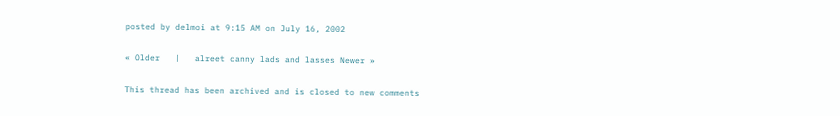posted by delmoi at 9:15 AM on July 16, 2002

« Older   |   alreet canny lads and lasses Newer »

This thread has been archived and is closed to new comments